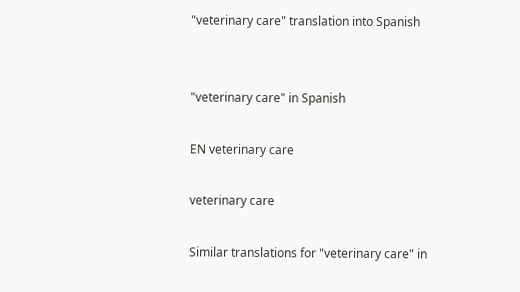"veterinary care" translation into Spanish


"veterinary care" in Spanish

EN veterinary care

veterinary care

Similar translations for "veterinary care" in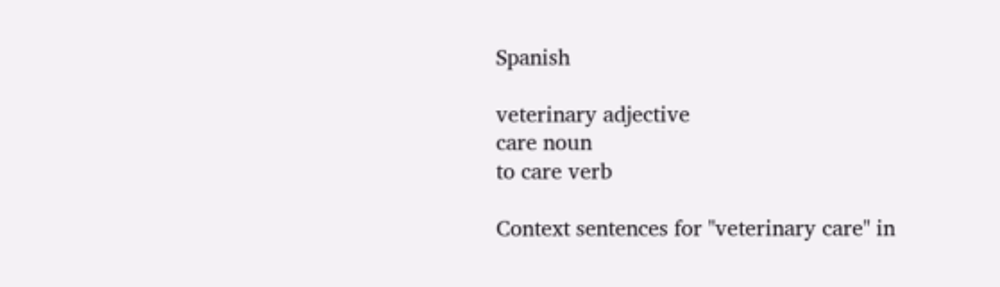Spanish

veterinary adjective
care noun
to care verb

Context sentences for "veterinary care" in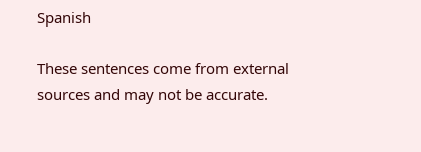Spanish

These sentences come from external sources and may not be accurate.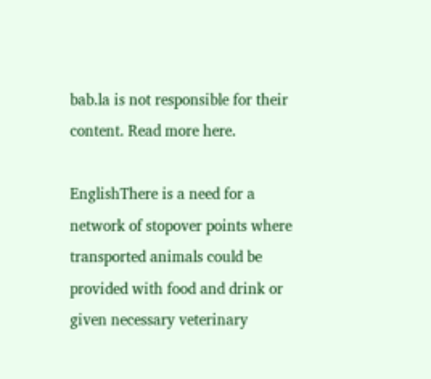bab.la is not responsible for their content. Read more here.

EnglishThere is a need for a network of stopover points where transported animals could be provided with food and drink or given necessary veterinary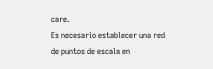care.
Es necesario establecer una red de puntos de escala en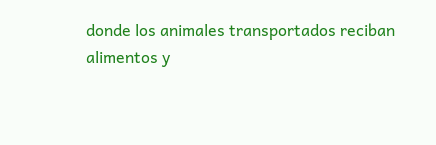donde los animales transportados reciban alimentos y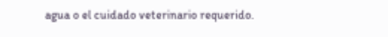agua o el cuidado veterinario requerido.